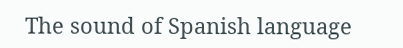The sound of Spanish language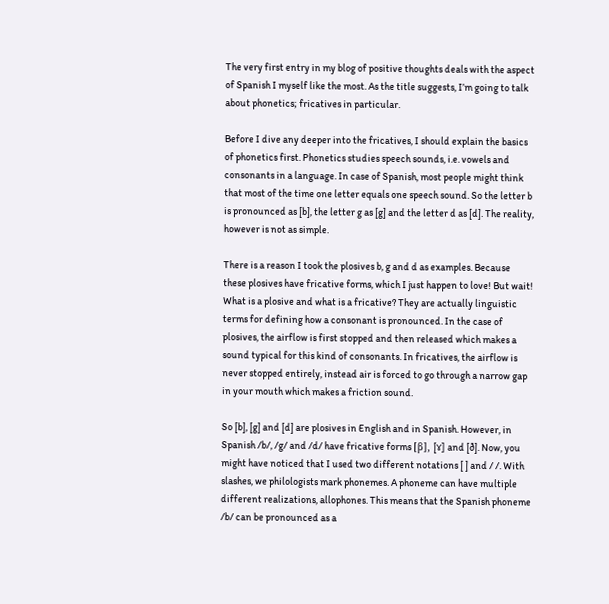The very first entry in my blog of positive thoughts deals with the aspect of Spanish I myself like the most. As the title suggests, I’m going to talk about phonetics; fricatives in particular.

Before I dive any deeper into the fricatives, I should explain the basics of phonetics first. Phonetics studies speech sounds, i.e. vowels and consonants in a language. In case of Spanish, most people might think that most of the time one letter equals one speech sound. So the letter b is pronounced as [b], the letter g as [g] and the letter d as [d]. The reality, however is not as simple.

There is a reason I took the plosives b, g and d as examples. Because these plosives have fricative forms, which I just happen to love! But wait! What is a plosive and what is a fricative? They are actually linguistic terms for defining how a consonant is pronounced. In the case of plosives, the airflow is first stopped and then released which makes a sound typical for this kind of consonants. In fricatives, the airflow is never stopped entirely, instead air is forced to go through a narrow gap in your mouth which makes a friction sound.

So [b], [g] and [d] are plosives in English and in Spanish. However, in Spanish /b/, /g/ and /d/ have fricative forms [β], [ɤ] and [ð]. Now, you might have noticed that I used two different notations [ ] and / /. With slashes, we philologists mark phonemes. A phoneme can have multiple different realizations, allophones. This means that the Spanish phoneme /b/ can be pronounced as a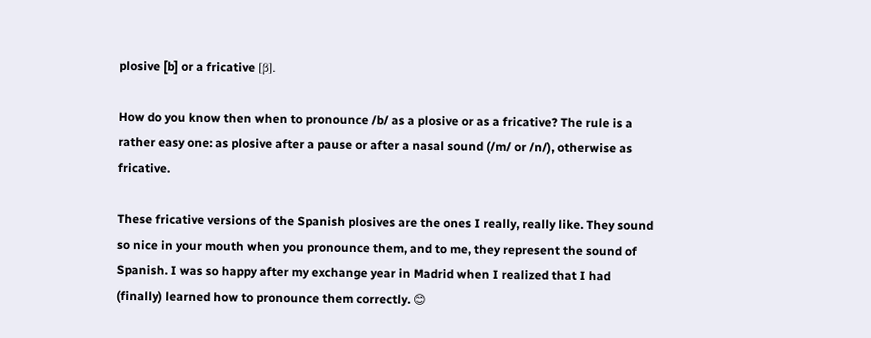plosive [b] or a fricative [β].

How do you know then when to pronounce /b/ as a plosive or as a fricative? The rule is a rather easy one: as plosive after a pause or after a nasal sound (/m/ or /n/), otherwise as fricative.

These fricative versions of the Spanish plosives are the ones I really, really like. They sound so nice in your mouth when you pronounce them, and to me, they represent the sound of Spanish. I was so happy after my exchange year in Madrid when I realized that I had (finally) learned how to pronounce them correctly. 😊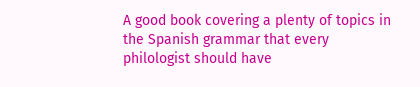A good book covering a plenty of topics in the Spanish grammar that every philologist should have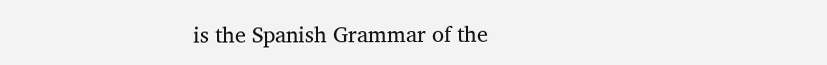is the Spanish Grammar of the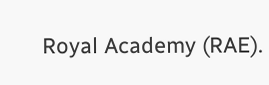Royal Academy (RAE).